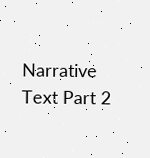Narrative Text Part 2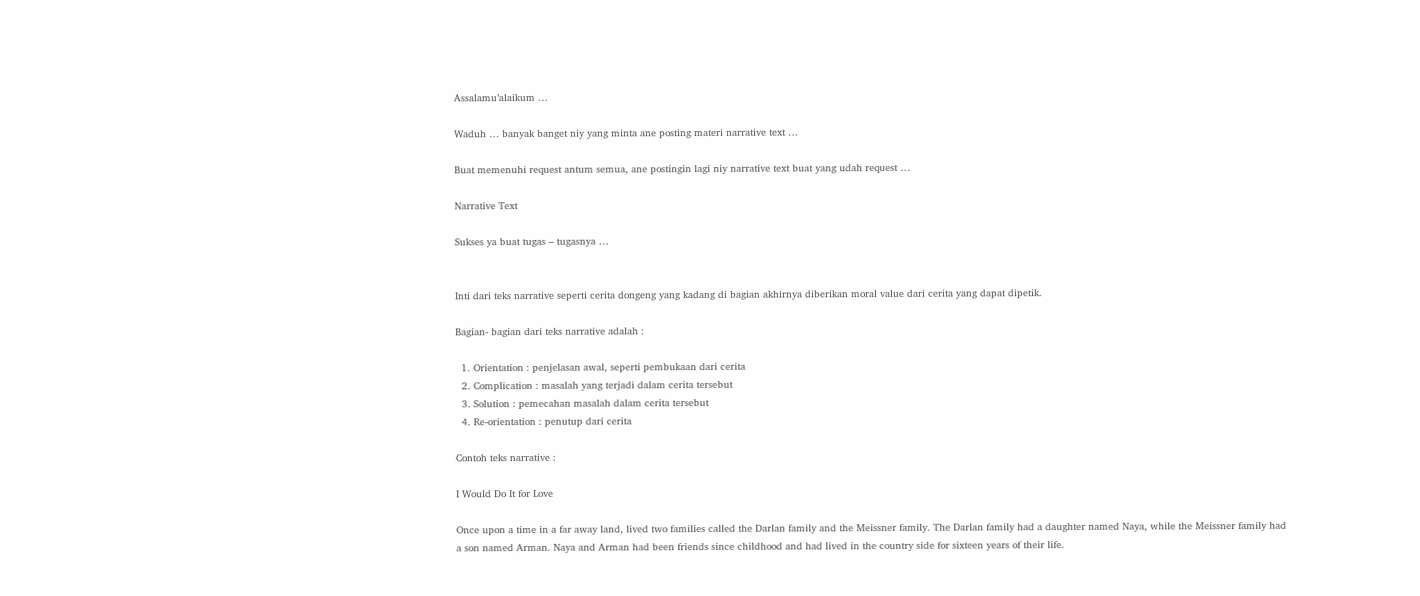Assalamu’alaikum …

Waduh … banyak banget niy yang minta ane posting materi narrative text …

Buat memenuhi request antum semua, ane postingin lagi niy narrative text buat yang udah request …

Narrative Text

Sukses ya buat tugas – tugasnya …


Inti dari teks narrative seperti cerita dongeng yang kadang di bagian akhirnya diberikan moral value dari cerita yang dapat dipetik.

Bagian- bagian dari teks narrative adalah :

  1. Orientation : penjelasan awal, seperti pembukaan dari cerita
  2. Complication : masalah yang terjadi dalam cerita tersebut
  3. Solution : pemecahan masalah dalam cerita tersebut
  4. Re-orientation : penutup dari cerita

Contoh teks narrative :

I Would Do It for Love

Once upon a time in a far away land, lived two families called the Darlan family and the Meissner family. The Darlan family had a daughter named Naya, while the Meissner family had a son named Arman. Naya and Arman had been friends since childhood and had lived in the country side for sixteen years of their life.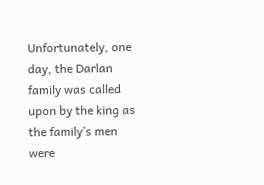Unfortunately, one day, the Darlan family was called upon by the king as the family’s men were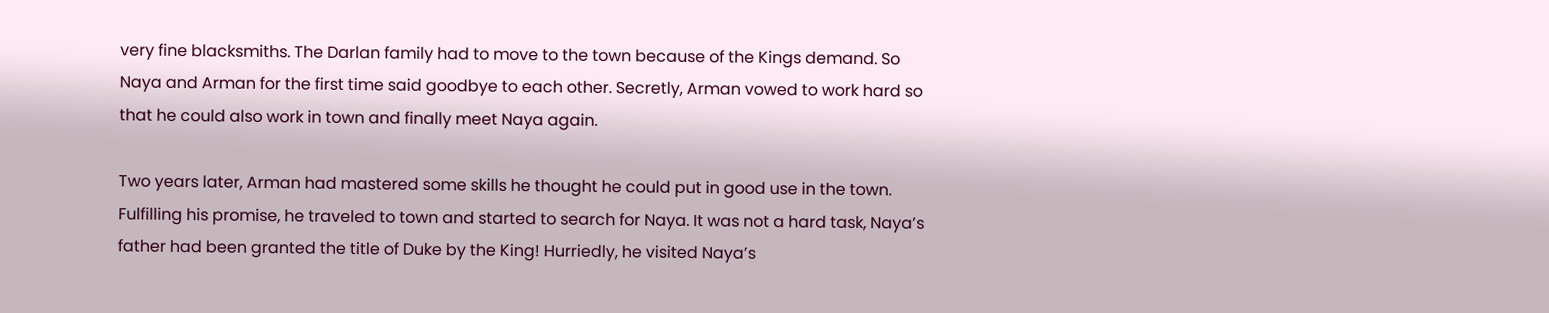very fine blacksmiths. The Darlan family had to move to the town because of the Kings demand. So Naya and Arman for the first time said goodbye to each other. Secretly, Arman vowed to work hard so that he could also work in town and finally meet Naya again.

Two years later, Arman had mastered some skills he thought he could put in good use in the town. Fulfilling his promise, he traveled to town and started to search for Naya. It was not a hard task, Naya’s father had been granted the title of Duke by the King! Hurriedly, he visited Naya’s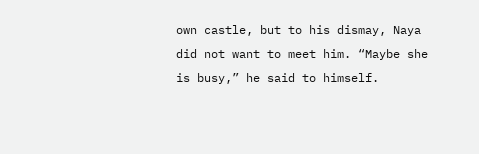own castle, but to his dismay, Naya did not want to meet him. “Maybe she is busy,” he said to himself.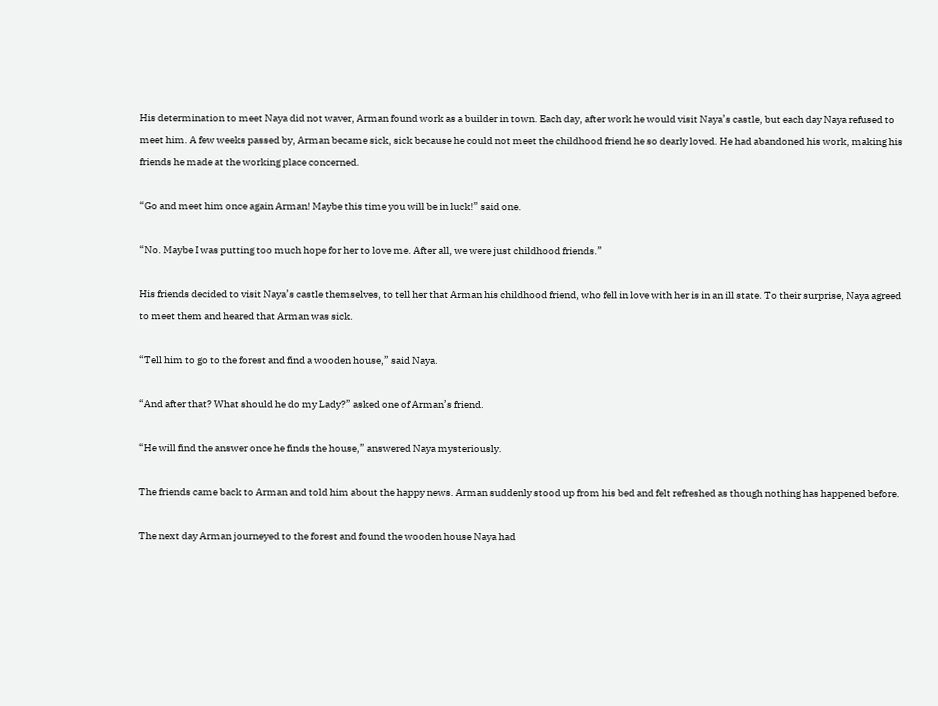His determination to meet Naya did not waver, Arman found work as a builder in town. Each day, after work he would visit Naya’s castle, but each day Naya refused to meet him. A few weeks passed by, Arman became sick, sick because he could not meet the childhood friend he so dearly loved. He had abandoned his work, making his friends he made at the working place concerned.

“Go and meet him once again Arman! Maybe this time you will be in luck!” said one.

“No. Maybe I was putting too much hope for her to love me. After all, we were just childhood friends.”

His friends decided to visit Naya’s castle themselves, to tell her that Arman his childhood friend, who fell in love with her is in an ill state. To their surprise, Naya agreed to meet them and heared that Arman was sick.

“Tell him to go to the forest and find a wooden house,” said Naya.

“And after that? What should he do my Lady?” asked one of Arman’s friend.

“He will find the answer once he finds the house,” answered Naya mysteriously.

The friends came back to Arman and told him about the happy news. Arman suddenly stood up from his bed and felt refreshed as though nothing has happened before.

The next day Arman journeyed to the forest and found the wooden house Naya had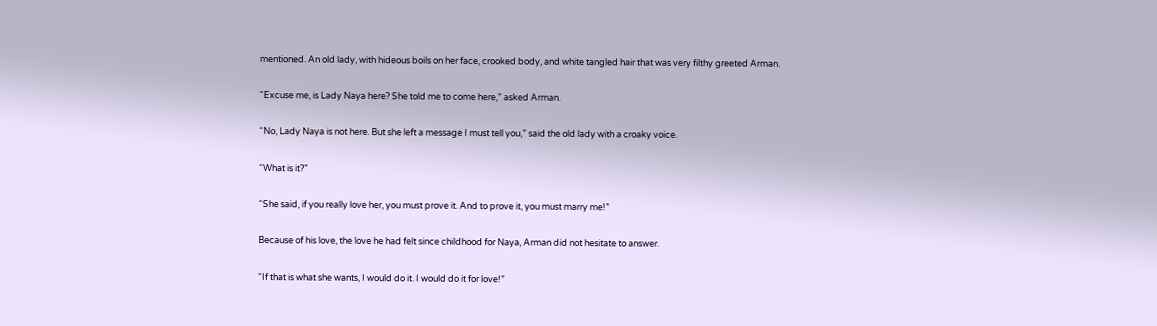mentioned. An old lady, with hideous boils on her face, crooked body, and white tangled hair that was very filthy greeted Arman.

“Excuse me, is Lady Naya here? She told me to come here,” asked Arman.

“No, Lady Naya is not here. But she left a message I must tell you,” said the old lady with a croaky voice.

“What is it?”

“She said, if you really love her, you must prove it. And to prove it, you must marry me!”

Because of his love, the love he had felt since childhood for Naya, Arman did not hesitate to answer.

“If that is what she wants, I would do it. I would do it for love!”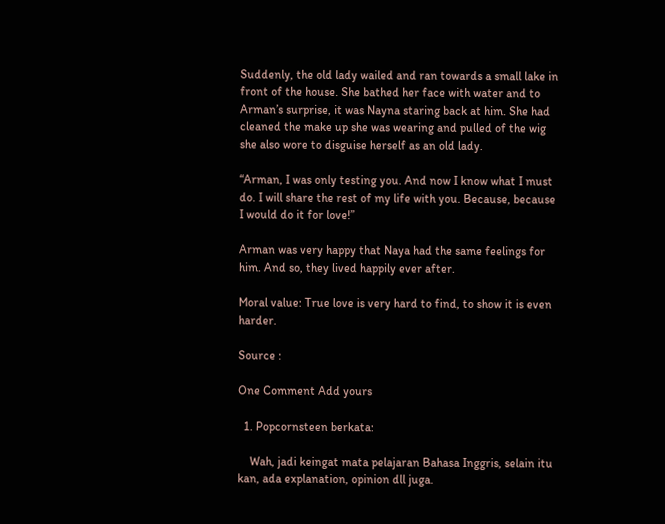Suddenly, the old lady wailed and ran towards a small lake in front of the house. She bathed her face with water and to Arman’s surprise, it was Nayna staring back at him. She had cleaned the make up she was wearing and pulled of the wig she also wore to disguise herself as an old lady.

“Arman, I was only testing you. And now I know what I must do. I will share the rest of my life with you. Because, because I would do it for love!”

Arman was very happy that Naya had the same feelings for him. And so, they lived happily ever after.

Moral value: True love is very hard to find, to show it is even harder.

Source :

One Comment Add yours

  1. Popcornsteen berkata:

    Wah, jadi keingat mata pelajaran Bahasa Inggris, selain itu kan, ada explanation, opinion dll juga.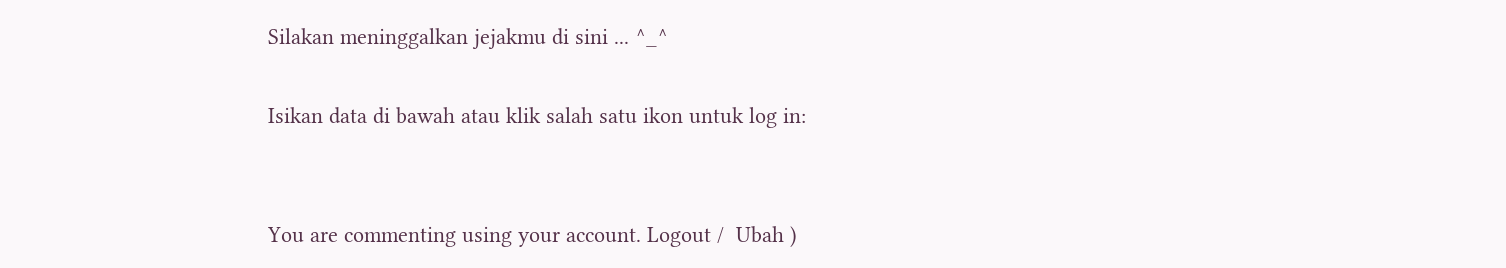Silakan meninggalkan jejakmu di sini ... ^_^

Isikan data di bawah atau klik salah satu ikon untuk log in:


You are commenting using your account. Logout /  Ubah )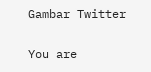Gambar Twitter

You are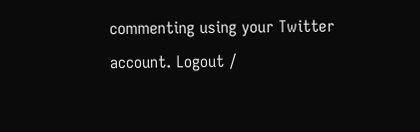commenting using your Twitter account. Logout /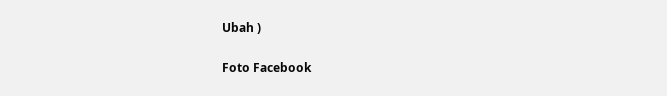Ubah )

Foto Facebook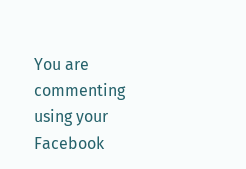You are commenting using your Facebook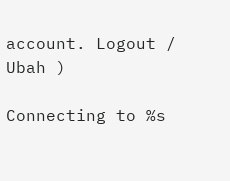account. Logout /  Ubah )

Connecting to %s